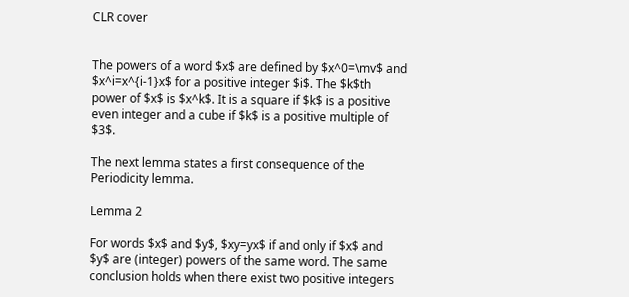CLR cover


The powers of a word $x$ are defined by $x^0=\mv$ and $x^i=x^{i-1}x$ for a positive integer $i$. The $k$th power of $x$ is $x^k$. It is a square if $k$ is a positive even integer and a cube if $k$ is a positive multiple of $3$.

The next lemma states a first consequence of the Periodicity lemma.

Lemma 2

For words $x$ and $y$, $xy=yx$ if and only if $x$ and $y$ are (integer) powers of the same word. The same conclusion holds when there exist two positive integers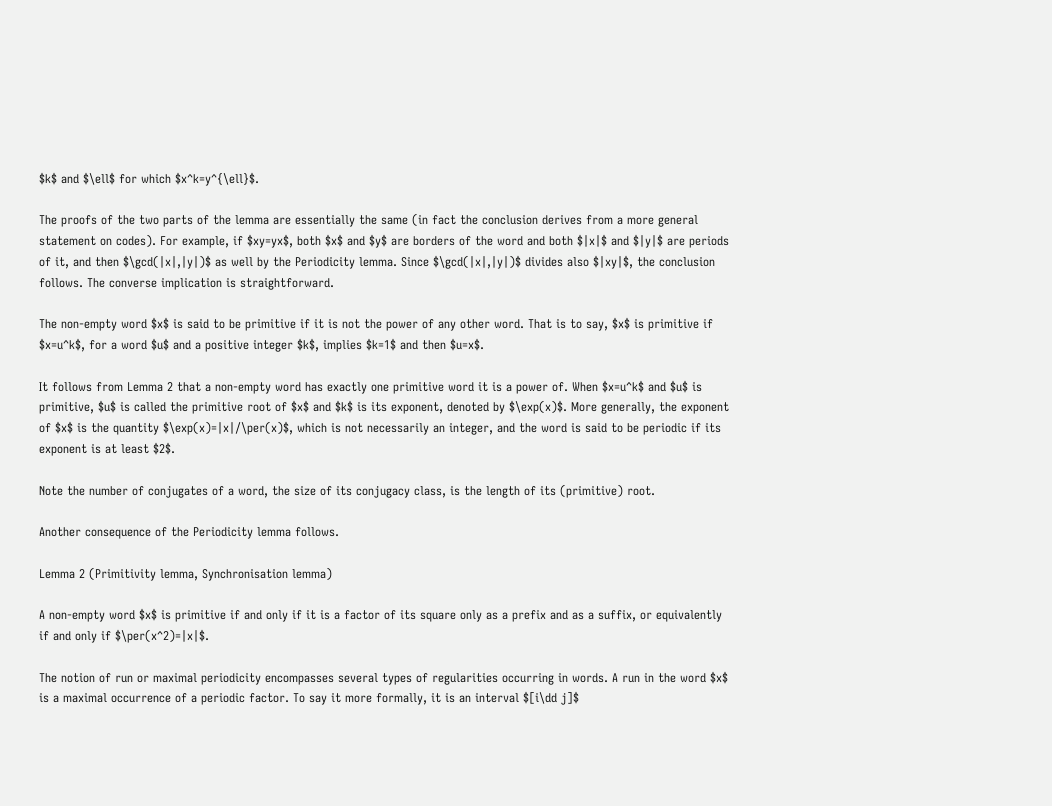$k$ and $\ell$ for which $x^k=y^{\ell}$.

The proofs of the two parts of the lemma are essentially the same (in fact the conclusion derives from a more general statement on codes). For example, if $xy=yx$, both $x$ and $y$ are borders of the word and both $|x|$ and $|y|$ are periods of it, and then $\gcd(|x|,|y|)$ as well by the Periodicity lemma. Since $\gcd(|x|,|y|)$ divides also $|xy|$, the conclusion follows. The converse implication is straightforward.

The non-empty word $x$ is said to be primitive if it is not the power of any other word. That is to say, $x$ is primitive if $x=u^k$, for a word $u$ and a positive integer $k$, implies $k=1$ and then $u=x$.

It follows from Lemma 2 that a non-empty word has exactly one primitive word it is a power of. When $x=u^k$ and $u$ is primitive, $u$ is called the primitive root of $x$ and $k$ is its exponent, denoted by $\exp(x)$. More generally, the exponent of $x$ is the quantity $\exp(x)=|x|/\per(x)$, which is not necessarily an integer, and the word is said to be periodic if its exponent is at least $2$.

Note the number of conjugates of a word, the size of its conjugacy class, is the length of its (primitive) root.

Another consequence of the Periodicity lemma follows.

Lemma 2 (Primitivity lemma, Synchronisation lemma)

A non-empty word $x$ is primitive if and only if it is a factor of its square only as a prefix and as a suffix, or equivalently if and only if $\per(x^2)=|x|$.

The notion of run or maximal periodicity encompasses several types of regularities occurring in words. A run in the word $x$ is a maximal occurrence of a periodic factor. To say it more formally, it is an interval $[i\dd j]$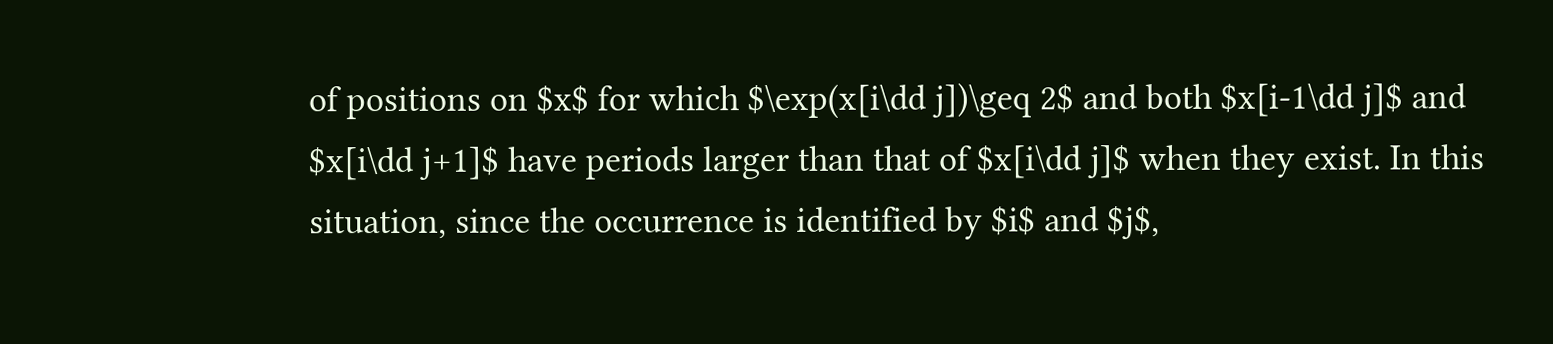of positions on $x$ for which $\exp(x[i\dd j])\geq 2$ and both $x[i-1\dd j]$ and $x[i\dd j+1]$ have periods larger than that of $x[i\dd j]$ when they exist. In this situation, since the occurrence is identified by $i$ and $j$,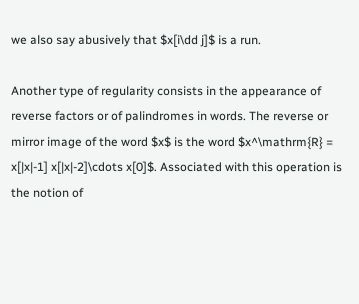we also say abusively that $x[i\dd j]$ is a run.

Another type of regularity consists in the appearance of reverse factors or of palindromes in words. The reverse or mirror image of the word $x$ is the word $x^\mathrm{R} = x[|x|-1] x[|x|-2]\cdots x[0]$. Associated with this operation is the notion of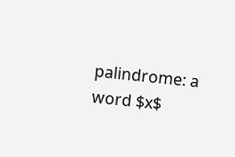palindrome: a word $x$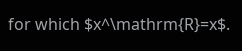for which $x^\mathrm{R}=x$.